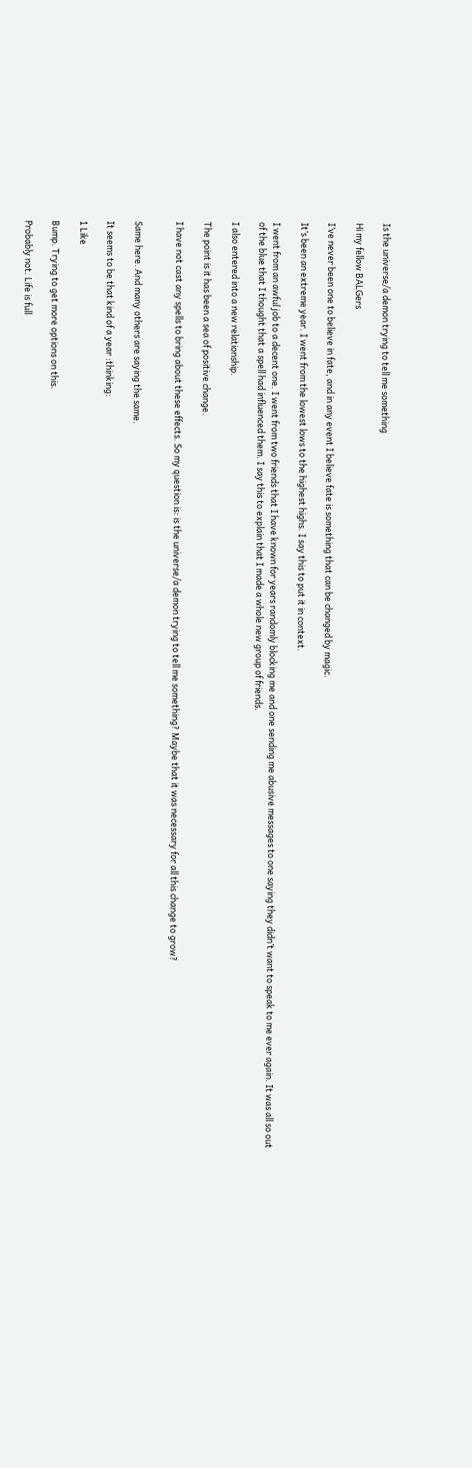Is the universe/a demon trying to tell me something

Hi my fellow BALGers

I’ve never been one to believe in fate, and in any event I believe fate is something that can be changed by magic.

It’s been an extreme year. I went from the lowest lows to the highest highs. I say this to put it in context.

I went from an awful job to a decent one. I went from two friends that I have known for years randomly blocking me and one sending me abusive messages to one saying they didn’t want to speak to me ever again. It was all so out of the blue that I thought that a spell had influenced them. I say this to explain that I made a whole new group of friends.

I also entered into a new relationship.

The point is it has been a sea of positive change.

I have not cast any spells to bring about these effects. So my question is: is the universe/a demon trying to tell me something? Maybe that it was necessary for all this change to grow?


Same here. And many others are saying the same.

It seems to be that kind of a year :thinking:

1 Like

Bump. Trying to get more options on this.

Probably not. Life is full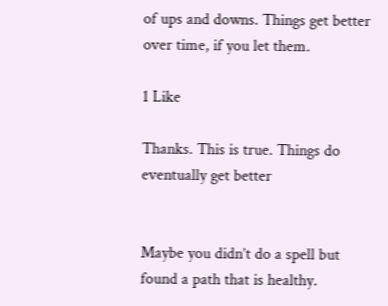of ups and downs. Things get better over time, if you let them.

1 Like

Thanks. This is true. Things do eventually get better


Maybe you didn’t do a spell but found a path that is healthy.